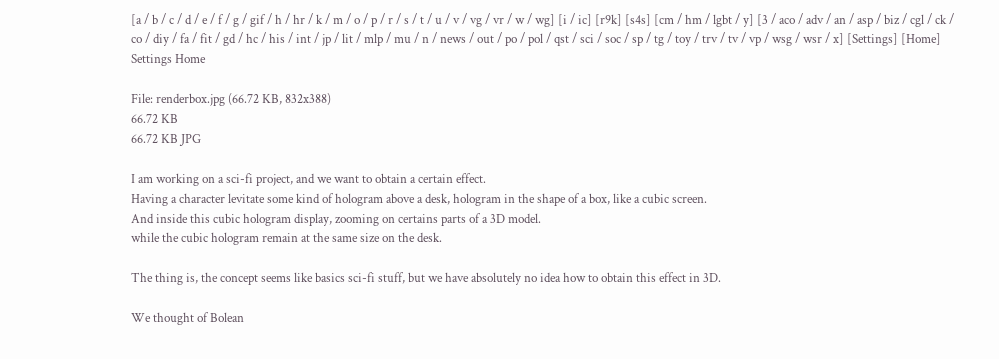[a / b / c / d / e / f / g / gif / h / hr / k / m / o / p / r / s / t / u / v / vg / vr / w / wg] [i / ic] [r9k] [s4s] [cm / hm / lgbt / y] [3 / aco / adv / an / asp / biz / cgl / ck / co / diy / fa / fit / gd / hc / his / int / jp / lit / mlp / mu / n / news / out / po / pol / qst / sci / soc / sp / tg / toy / trv / tv / vp / wsg / wsr / x] [Settings] [Home]
Settings Home

File: renderbox.jpg (66.72 KB, 832x388)
66.72 KB
66.72 KB JPG

I am working on a sci-fi project, and we want to obtain a certain effect.
Having a character levitate some kind of hologram above a desk, hologram in the shape of a box, like a cubic screen.
And inside this cubic hologram display, zooming on certains parts of a 3D model.
while the cubic hologram remain at the same size on the desk.

The thing is, the concept seems like basics sci-fi stuff, but we have absolutely no idea how to obtain this effect in 3D.

We thought of Bolean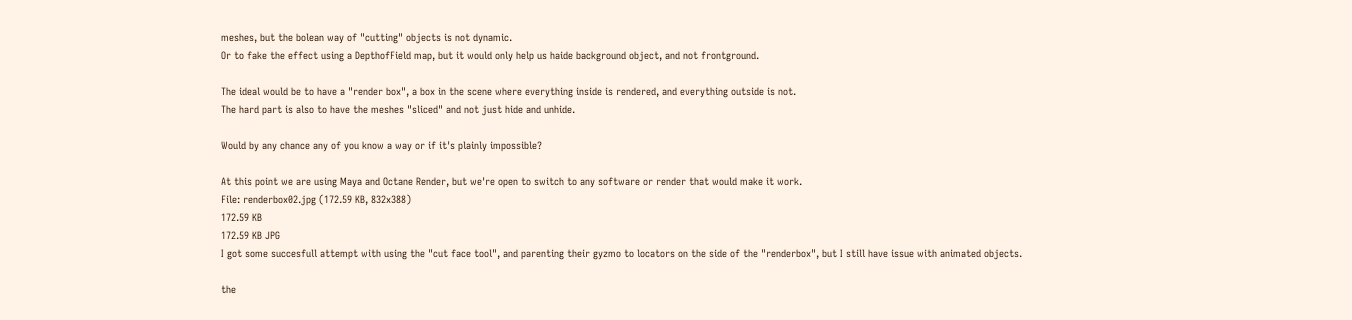meshes, but the bolean way of "cutting" objects is not dynamic.
Or to fake the effect using a DepthofField map, but it would only help us haide background object, and not frontground.

The ideal would be to have a "render box", a box in the scene where everything inside is rendered, and everything outside is not.
The hard part is also to have the meshes "sliced" and not just hide and unhide.

Would by any chance any of you know a way or if it's plainly impossible?

At this point we are using Maya and Octane Render, but we're open to switch to any software or render that would make it work.
File: renderbox02.jpg (172.59 KB, 832x388)
172.59 KB
172.59 KB JPG
I got some succesfull attempt with using the "cut face tool", and parenting their gyzmo to locators on the side of the "renderbox", but I still have issue with animated objects.

the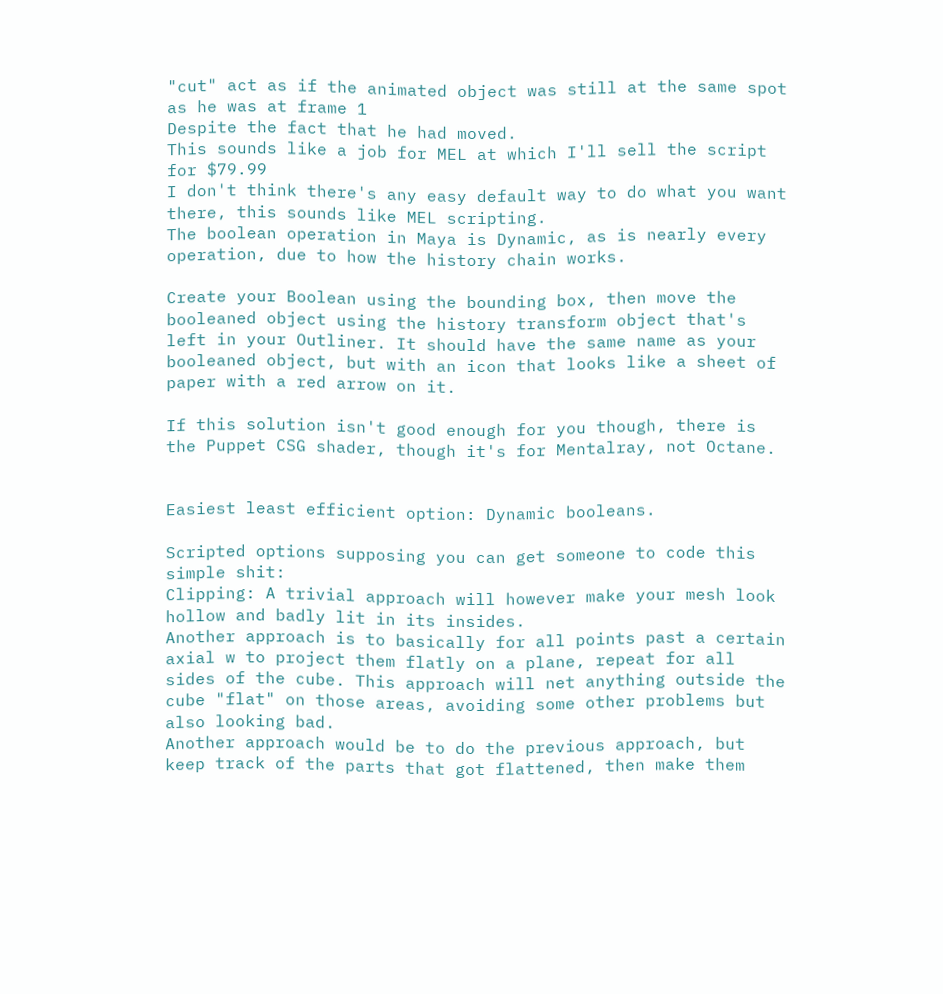"cut" act as if the animated object was still at the same spot as he was at frame 1
Despite the fact that he had moved.
This sounds like a job for MEL at which I'll sell the script for $79.99
I don't think there's any easy default way to do what you want there, this sounds like MEL scripting.
The boolean operation in Maya is Dynamic, as is nearly every operation, due to how the history chain works.

Create your Boolean using the bounding box, then move the booleaned object using the history transform object that's left in your Outliner. It should have the same name as your booleaned object, but with an icon that looks like a sheet of paper with a red arrow on it.

If this solution isn't good enough for you though, there is the Puppet CSG shader, though it's for Mentalray, not Octane.


Easiest least efficient option: Dynamic booleans.

Scripted options supposing you can get someone to code this simple shit:
Clipping: A trivial approach will however make your mesh look hollow and badly lit in its insides.
Another approach is to basically for all points past a certain axial w to project them flatly on a plane, repeat for all sides of the cube. This approach will net anything outside the cube "flat" on those areas, avoiding some other problems but also looking bad.
Another approach would be to do the previous approach, but keep track of the parts that got flattened, then make them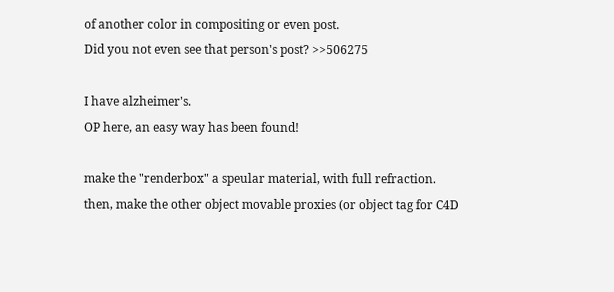of another color in compositing or even post.
Did you not even see that person's post? >>506275

I have alzheimer's.
OP here, an easy way has been found!

make the "renderbox" a speular material, with full refraction.
then, make the other object movable proxies (or object tag for C4D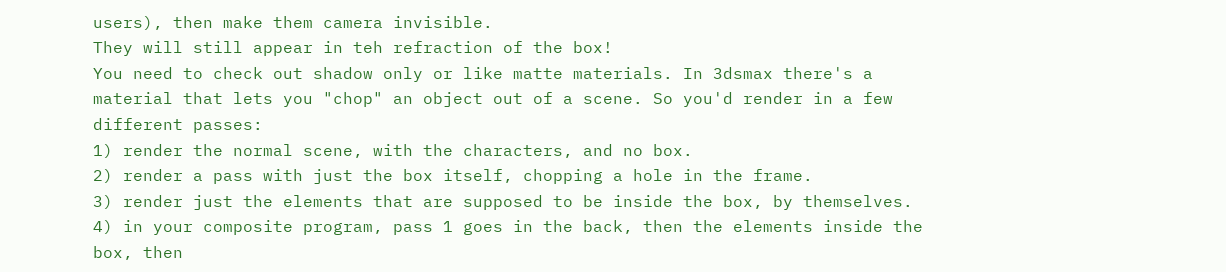users), then make them camera invisible.
They will still appear in teh refraction of the box!
You need to check out shadow only or like matte materials. In 3dsmax there's a material that lets you "chop" an object out of a scene. So you'd render in a few different passes:
1) render the normal scene, with the characters, and no box.
2) render a pass with just the box itself, chopping a hole in the frame.
3) render just the elements that are supposed to be inside the box, by themselves.
4) in your composite program, pass 1 goes in the back, then the elements inside the box, then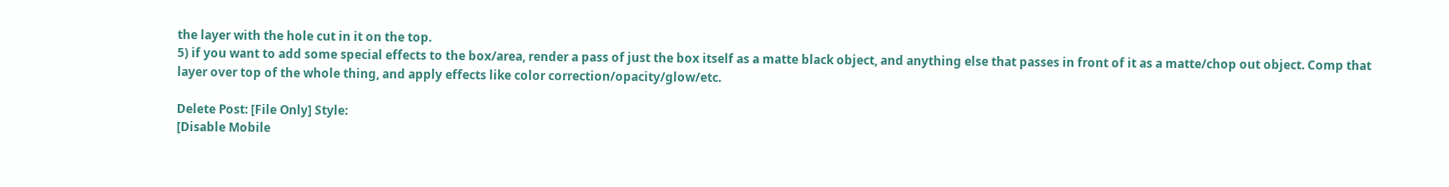the layer with the hole cut in it on the top.
5) if you want to add some special effects to the box/area, render a pass of just the box itself as a matte black object, and anything else that passes in front of it as a matte/chop out object. Comp that layer over top of the whole thing, and apply effects like color correction/opacity/glow/etc.

Delete Post: [File Only] Style:
[Disable Mobile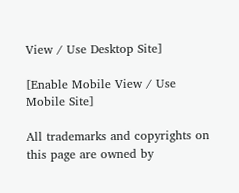View / Use Desktop Site]

[Enable Mobile View / Use Mobile Site]

All trademarks and copyrights on this page are owned by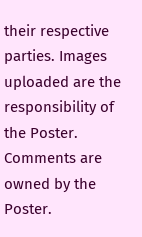their respective parties. Images uploaded are the responsibility of the Poster. Comments are owned by the Poster.